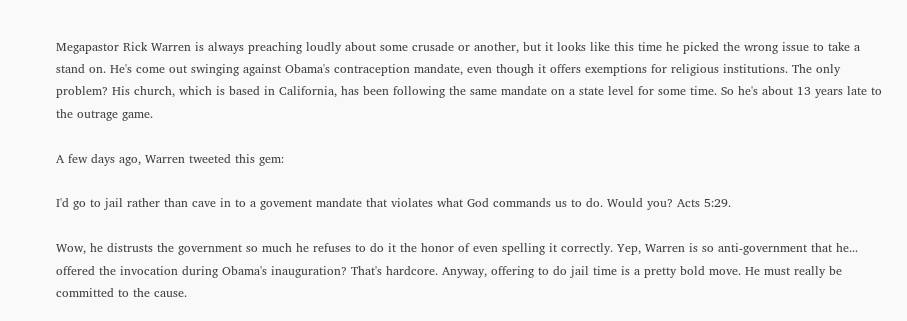Megapastor Rick Warren is always preaching loudly about some crusade or another, but it looks like this time he picked the wrong issue to take a stand on. He's come out swinging against Obama's contraception mandate, even though it offers exemptions for religious institutions. The only problem? His church, which is based in California, has been following the same mandate on a state level for some time. So he's about 13 years late to the outrage game.

A few days ago, Warren tweeted this gem:

I'd go to jail rather than cave in to a govement mandate that violates what God commands us to do. Would you? Acts 5:29.

Wow, he distrusts the government so much he refuses to do it the honor of even spelling it correctly. Yep, Warren is so anti-government that he... offered the invocation during Obama's inauguration? That's hardcore. Anyway, offering to do jail time is a pretty bold move. He must really be committed to the cause.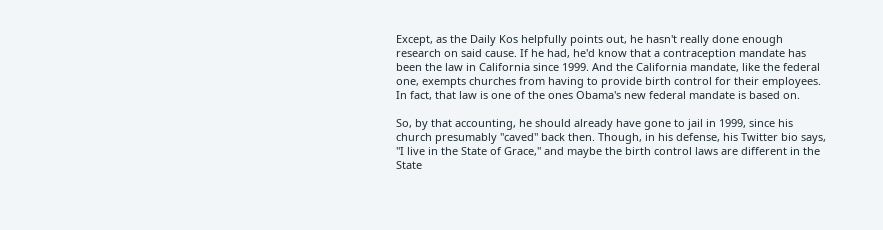Except, as the Daily Kos helpfully points out, he hasn't really done enough research on said cause. If he had, he'd know that a contraception mandate has been the law in California since 1999. And the California mandate, like the federal one, exempts churches from having to provide birth control for their employees. In fact, that law is one of the ones Obama's new federal mandate is based on.

So, by that accounting, he should already have gone to jail in 1999, since his church presumably "caved" back then. Though, in his defense, his Twitter bio says, "I live in the State of Grace," and maybe the birth control laws are different in the State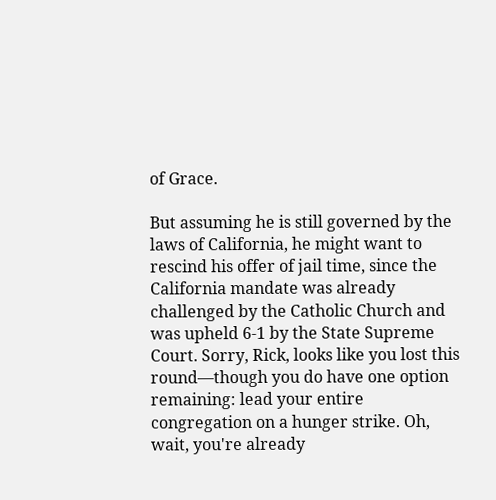of Grace.

But assuming he is still governed by the laws of California, he might want to rescind his offer of jail time, since the California mandate was already challenged by the Catholic Church and was upheld 6-1 by the State Supreme Court. Sorry, Rick, looks like you lost this round—though you do have one option remaining: lead your entire congregation on a hunger strike. Oh, wait, you're already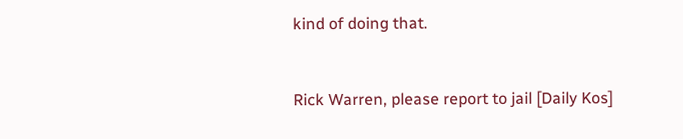kind of doing that.


Rick Warren, please report to jail [Daily Kos]